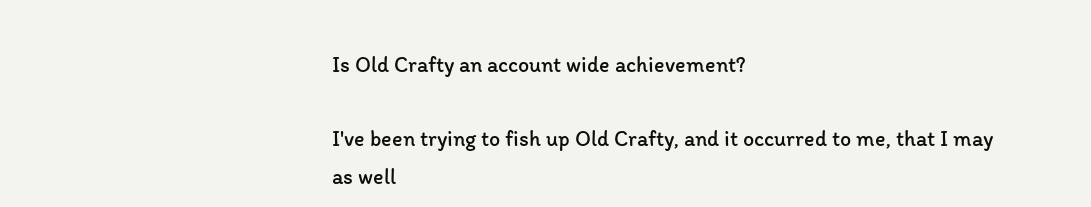Is Old Crafty an account wide achievement?

I've been trying to fish up Old Crafty, and it occurred to me, that I may as well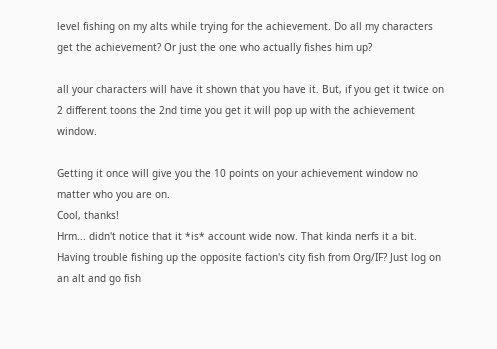level fishing on my alts while trying for the achievement. Do all my characters get the achievement? Or just the one who actually fishes him up?

all your characters will have it shown that you have it. But, if you get it twice on 2 different toons the 2nd time you get it will pop up with the achievement window.

Getting it once will give you the 10 points on your achievement window no matter who you are on.
Cool, thanks!
Hrm... didn't notice that it *is* account wide now. That kinda nerfs it a bit. Having trouble fishing up the opposite faction's city fish from Org/IF? Just log on an alt and go fish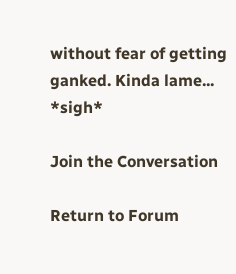without fear of getting ganked. Kinda lame... *sigh*

Join the Conversation

Return to Forum